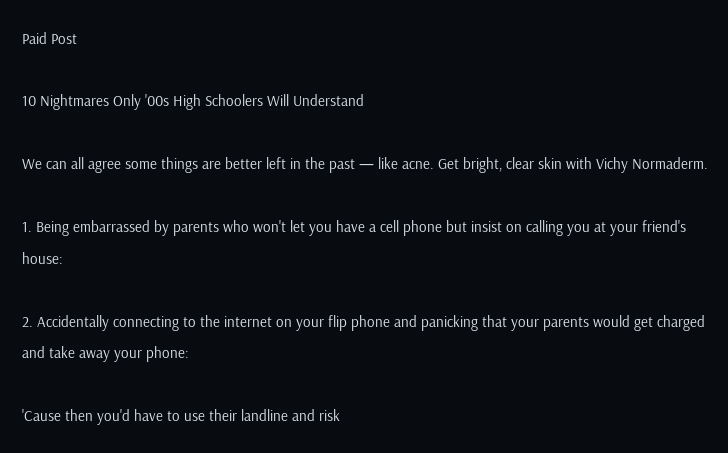Paid Post

10 Nightmares Only '00s High Schoolers Will Understand

We can all agree some things are better left in the past — like acne. Get bright, clear skin with Vichy Normaderm.

1. Being embarrassed by parents who won't let you have a cell phone but insist on calling you at your friend's house:

2. Accidentally connecting to the internet on your flip phone and panicking that your parents would get charged and take away your phone:

'Cause then you'd have to use their landline and risk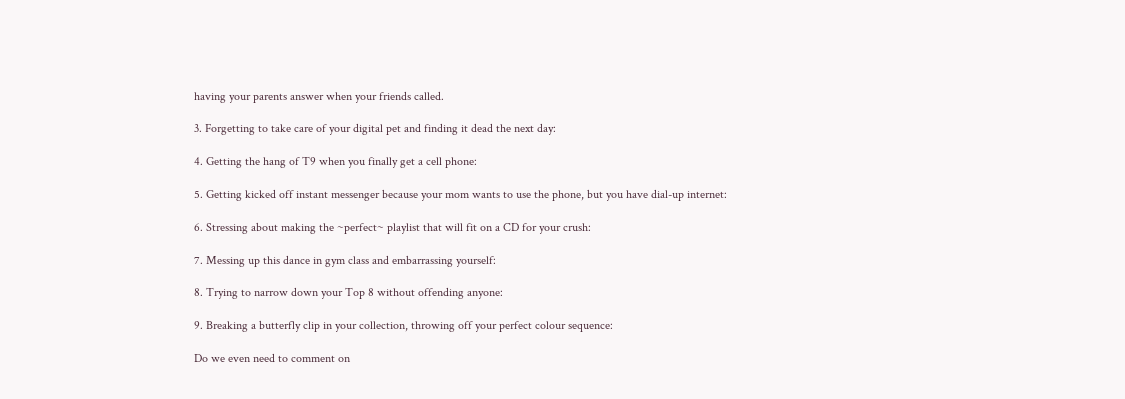having your parents answer when your friends called.

3. Forgetting to take care of your digital pet and finding it dead the next day:

4. Getting the hang of T9 when you finally get a cell phone:

5. Getting kicked off instant messenger because your mom wants to use the phone, but you have dial-up internet:

6. Stressing about making the ~perfect~ playlist that will fit on a CD for your crush:

7. Messing up this dance in gym class and embarrassing yourself:

8. Trying to narrow down your Top 8 without offending anyone:

9. Breaking a butterfly clip in your collection, throwing off your perfect colour sequence:

Do we even need to comment on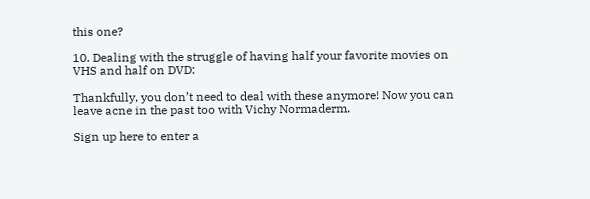this one?

10. Dealing with the struggle of having half your favorite movies on VHS and half on DVD:

Thankfully, you don’t need to deal with these anymore! Now you can leave acne in the past too with Vichy Normaderm.

Sign up here to enter a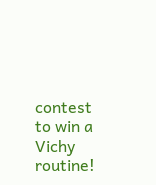contest to win a Vichy routine!